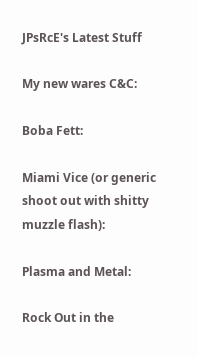JPsRcE's Latest Stuff

My new wares C&C:

Boba Fett:

Miami Vice (or generic shoot out with shitty muzzle flash):

Plasma and Metal:

Rock Out in the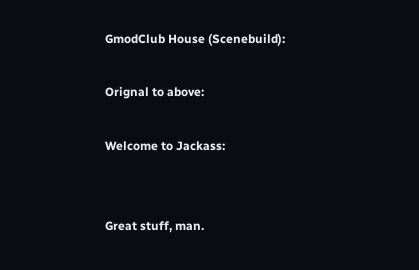GmodClub House (Scenebuild):

Orignal to above:

Welcome to Jackass:


Great stuff, man.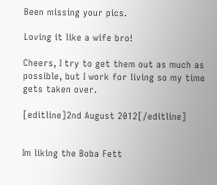Been missing your pics.

Loving it like a wife bro!

Cheers, I try to get them out as much as possible, but I work for living so my time gets taken over.

[editline]2nd August 2012[/editline]


Im liking the Boba Fett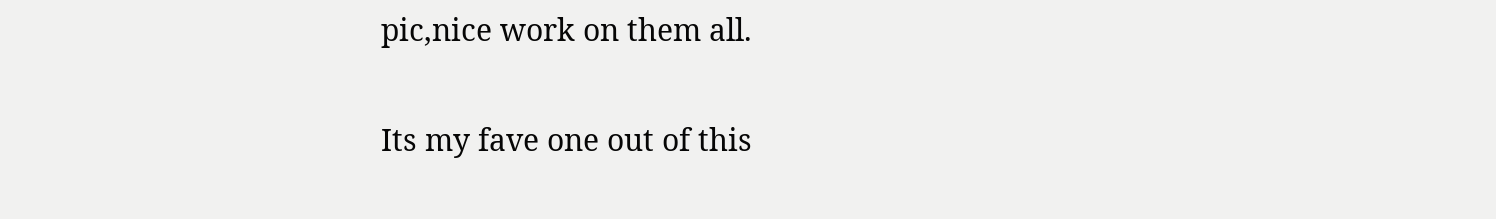pic,nice work on them all.

Its my fave one out of this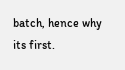batch, hence why its first.